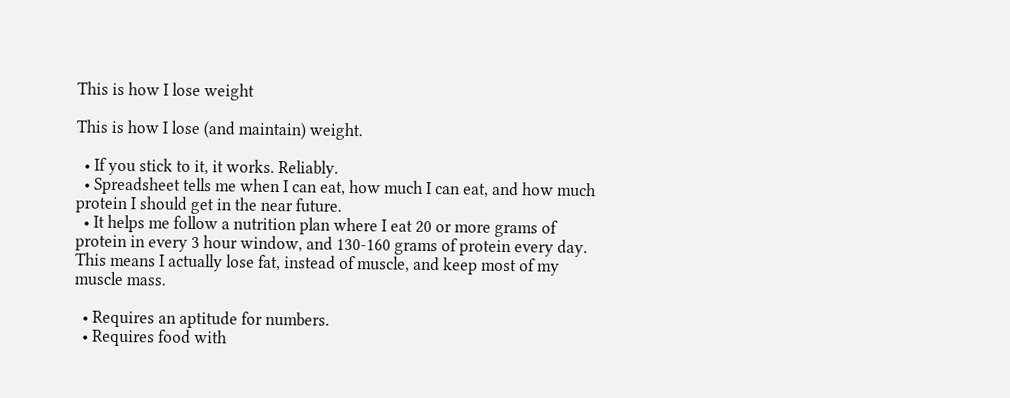This is how I lose weight

This is how I lose (and maintain) weight.

  • If you stick to it, it works. Reliably.
  • Spreadsheet tells me when I can eat, how much I can eat, and how much protein I should get in the near future.
  • It helps me follow a nutrition plan where I eat 20 or more grams of protein in every 3 hour window, and 130-160 grams of protein every day. This means I actually lose fat, instead of muscle, and keep most of my muscle mass.

  • Requires an aptitude for numbers.
  • Requires food with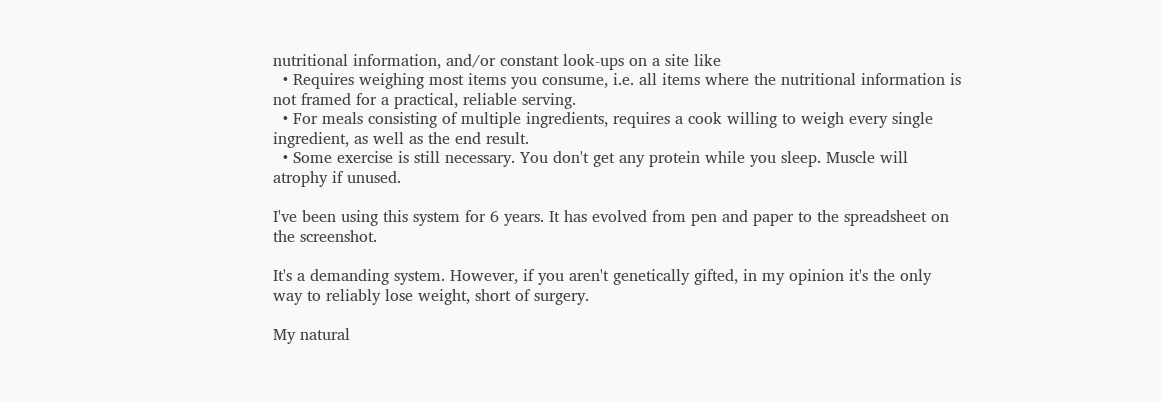nutritional information, and/or constant look-ups on a site like
  • Requires weighing most items you consume, i.e. all items where the nutritional information is not framed for a practical, reliable serving.
  • For meals consisting of multiple ingredients, requires a cook willing to weigh every single ingredient, as well as the end result.
  • Some exercise is still necessary. You don't get any protein while you sleep. Muscle will atrophy if unused.

I've been using this system for 6 years. It has evolved from pen and paper to the spreadsheet on the screenshot.

It's a demanding system. However, if you aren't genetically gifted, in my opinion it's the only way to reliably lose weight, short of surgery.

My natural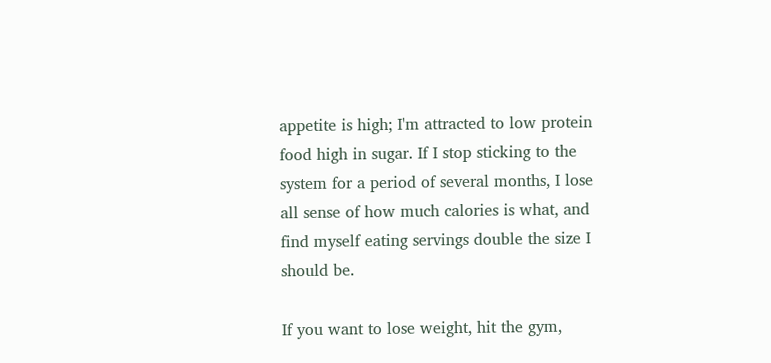appetite is high; I'm attracted to low protein food high in sugar. If I stop sticking to the system for a period of several months, I lose all sense of how much calories is what, and find myself eating servings double the size I should be.

If you want to lose weight, hit the gym,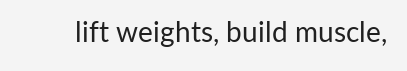lift weights, build muscle,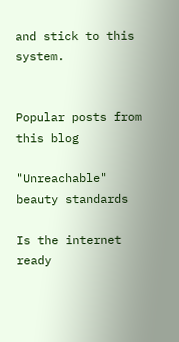and stick to this system.


Popular posts from this blog

"Unreachable" beauty standards

Is the internet ready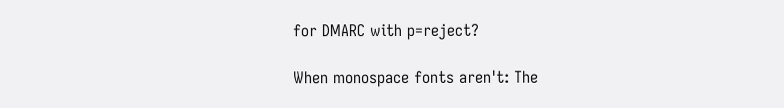for DMARC with p=reject?

When monospace fonts aren't: The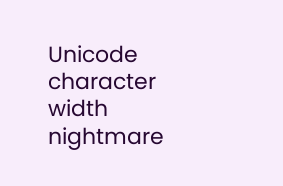Unicode character width nightmare